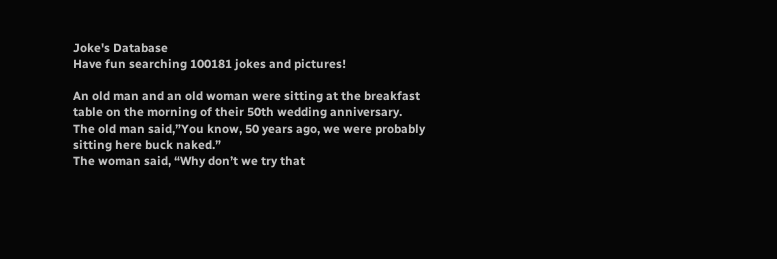Joke's Database
Have fun searching 100181 jokes and pictures!

An old man and an old woman were sitting at the breakfast
table on the morning of their 50th wedding anniversary.
The old man said,”You know, 50 years ago, we were probably
sitting here buck naked.”
The woman said, “Why don’t we try that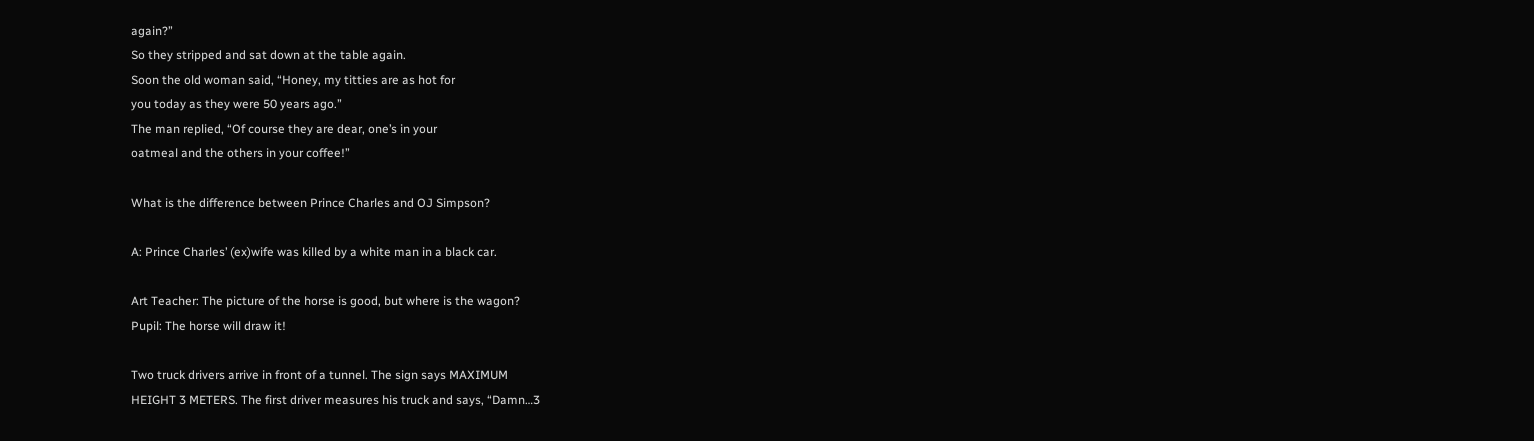again?”
So they stripped and sat down at the table again.
Soon the old woman said, “Honey, my titties are as hot for
you today as they were 50 years ago.”
The man replied, “Of course they are dear, one’s in your
oatmeal and the others in your coffee!”

What is the difference between Prince Charles and OJ Simpson?

A: Prince Charles’ (ex)wife was killed by a white man in a black car.

Art Teacher: The picture of the horse is good, but where is the wagon?
Pupil: The horse will draw it!

Two truck drivers arrive in front of a tunnel. The sign says MAXIMUM
HEIGHT 3 METERS. The first driver measures his truck and says, “Damn…3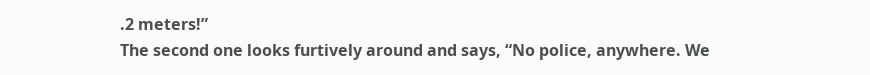.2 meters!”
The second one looks furtively around and says, “No police, anywhere. We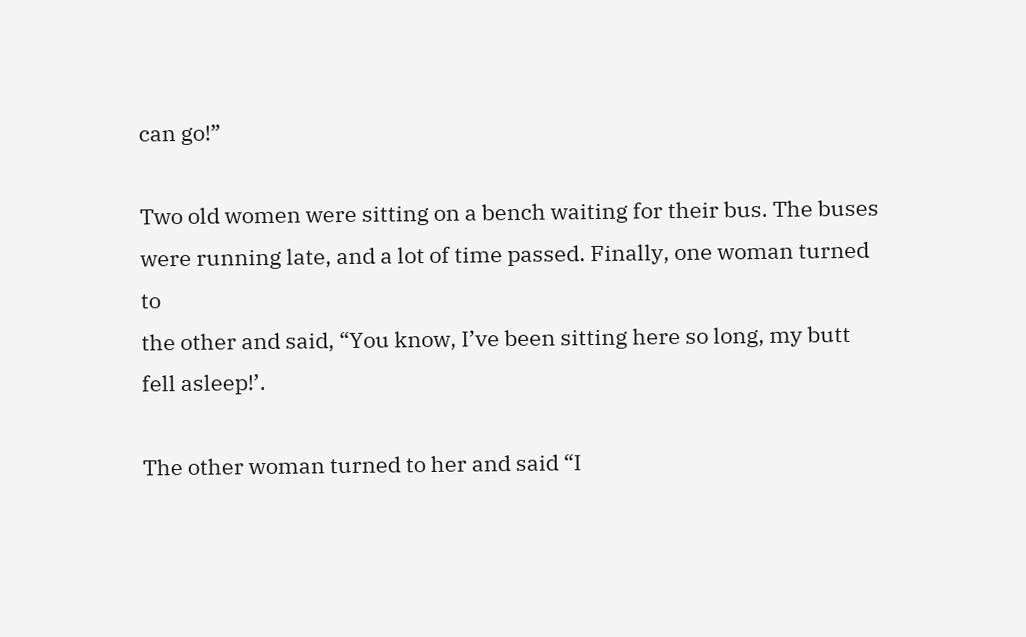can go!”

Two old women were sitting on a bench waiting for their bus. The buses
were running late, and a lot of time passed. Finally, one woman turned to
the other and said, “You know, I’ve been sitting here so long, my butt
fell asleep!’.

The other woman turned to her and said “I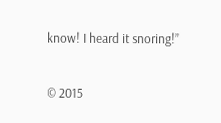know! I heard it snoring!”

© 2015